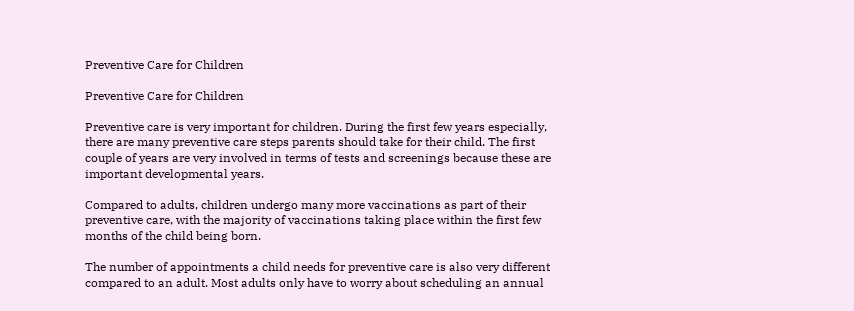Preventive Care for Children

Preventive Care for Children

Preventive care is very important for children. During the first few years especially, there are many preventive care steps parents should take for their child. The first couple of years are very involved in terms of tests and screenings because these are important developmental years.

Compared to adults, children undergo many more vaccinations as part of their preventive care, with the majority of vaccinations taking place within the first few months of the child being born.

The number of appointments a child needs for preventive care is also very different compared to an adult. Most adults only have to worry about scheduling an annual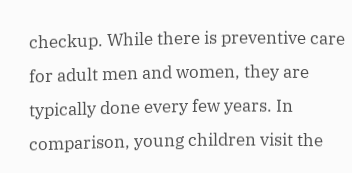checkup. While there is preventive care for adult men and women, they are typically done every few years. In comparison, young children visit the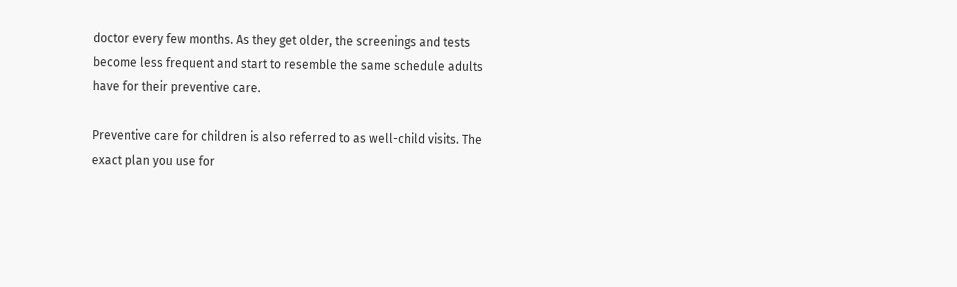doctor every few months. As they get older, the screenings and tests become less frequent and start to resemble the same schedule adults have for their preventive care.

Preventive care for children is also referred to as well-child visits. The exact plan you use for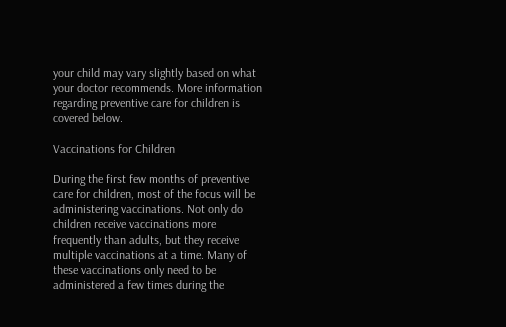your child may vary slightly based on what your doctor recommends. More information regarding preventive care for children is covered below.

Vaccinations for Children

During the first few months of preventive care for children, most of the focus will be administering vaccinations. Not only do children receive vaccinations more frequently than adults, but they receive multiple vaccinations at a time. Many of these vaccinations only need to be administered a few times during the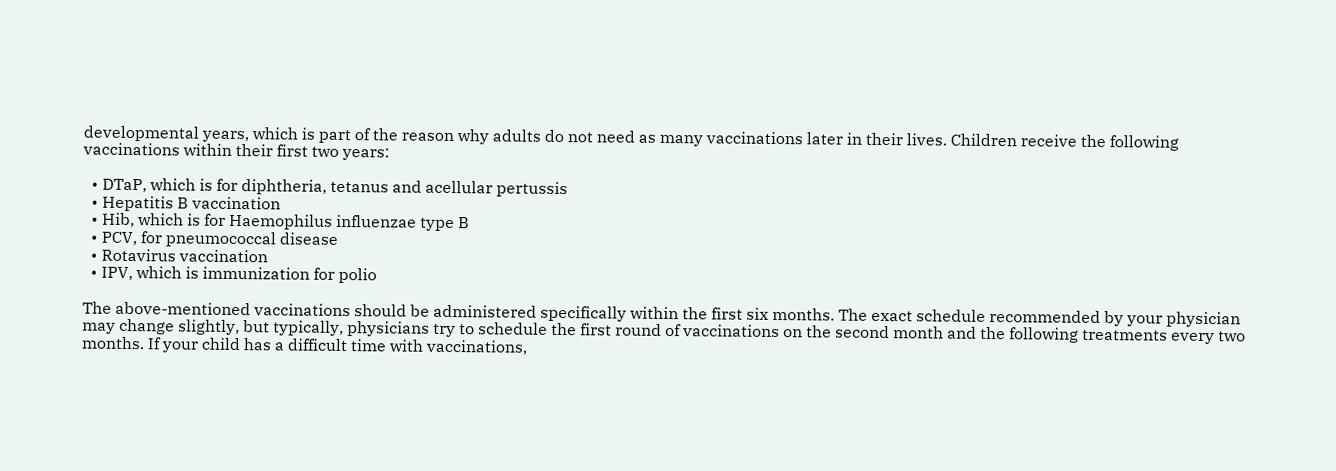developmental years, which is part of the reason why adults do not need as many vaccinations later in their lives. Children receive the following vaccinations within their first two years:

  • DTaP, which is for diphtheria, tetanus and acellular pertussis
  • Hepatitis B vaccination
  • Hib, which is for Haemophilus influenzae type B
  • PCV, for pneumococcal disease
  • Rotavirus vaccination
  • IPV, which is immunization for polio

The above-mentioned vaccinations should be administered specifically within the first six months. The exact schedule recommended by your physician may change slightly, but typically, physicians try to schedule the first round of vaccinations on the second month and the following treatments every two months. If your child has a difficult time with vaccinations,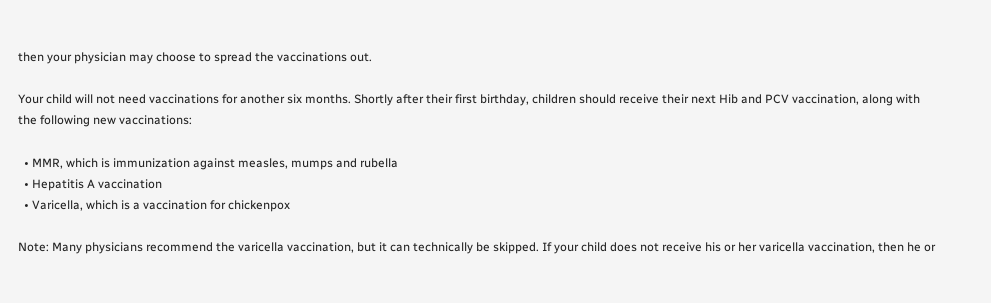then your physician may choose to spread the vaccinations out.

Your child will not need vaccinations for another six months. Shortly after their first birthday, children should receive their next Hib and PCV vaccination, along with the following new vaccinations:

  • MMR, which is immunization against measles, mumps and rubella
  • Hepatitis A vaccination
  • Varicella, which is a vaccination for chickenpox

Note: Many physicians recommend the varicella vaccination, but it can technically be skipped. If your child does not receive his or her varicella vaccination, then he or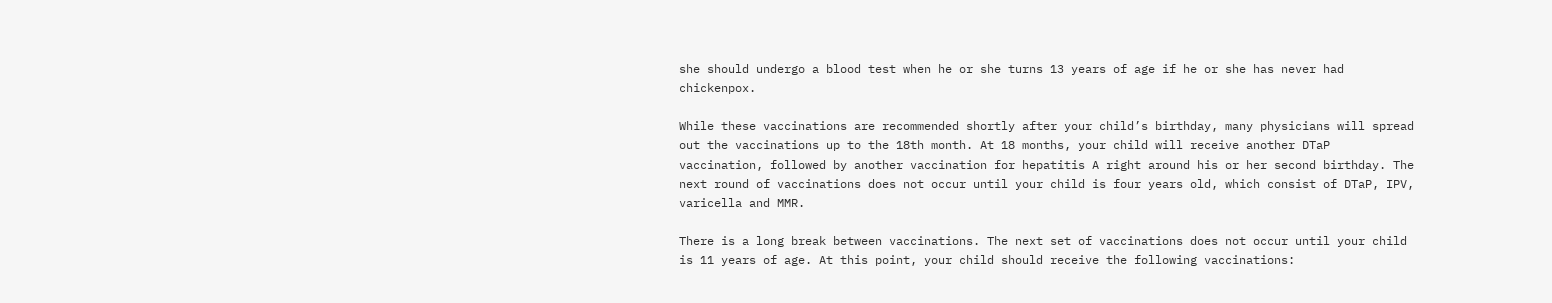she should undergo a blood test when he or she turns 13 years of age if he or she has never had chickenpox.

While these vaccinations are recommended shortly after your child’s birthday, many physicians will spread out the vaccinations up to the 18th month. At 18 months, your child will receive another DTaP vaccination, followed by another vaccination for hepatitis A right around his or her second birthday. The next round of vaccinations does not occur until your child is four years old, which consist of DTaP, IPV, varicella and MMR.

There is a long break between vaccinations. The next set of vaccinations does not occur until your child is 11 years of age. At this point, your child should receive the following vaccinations: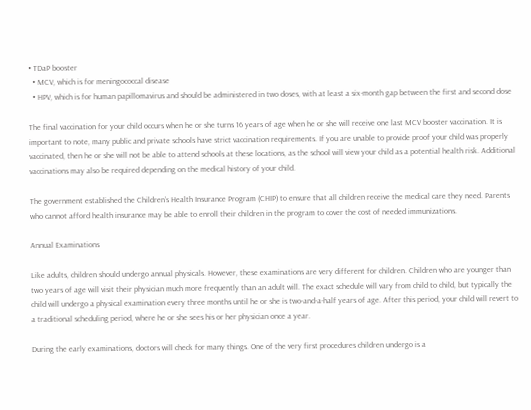• TDaP booster
  • MCV, which is for meningococcal disease
  • HPV, which is for human papillomavirus and should be administered in two doses, with at least a six-month gap between the first and second dose

The final vaccination for your child occurs when he or she turns 16 years of age when he or she will receive one last MCV booster vaccination. It is important to note, many public and private schools have strict vaccination requirements. If you are unable to provide proof your child was properly vaccinated, then he or she will not be able to attend schools at these locations, as the school will view your child as a potential health risk. Additional vaccinations may also be required depending on the medical history of your child.

The government established the Children’s Health Insurance Program (CHIP) to ensure that all children receive the medical care they need. Parents who cannot afford health insurance may be able to enroll their children in the program to cover the cost of needed immunizations.

Annual Examinations

Like adults, children should undergo annual physicals. However, these examinations are very different for children. Children who are younger than two years of age will visit their physician much more frequently than an adult will. The exact schedule will vary from child to child, but typically the child will undergo a physical examination every three months until he or she is two-and-a-half years of age. After this period, your child will revert to a traditional scheduling period, where he or she sees his or her physician once a year.

During the early examinations, doctors will check for many things. One of the very first procedures children undergo is a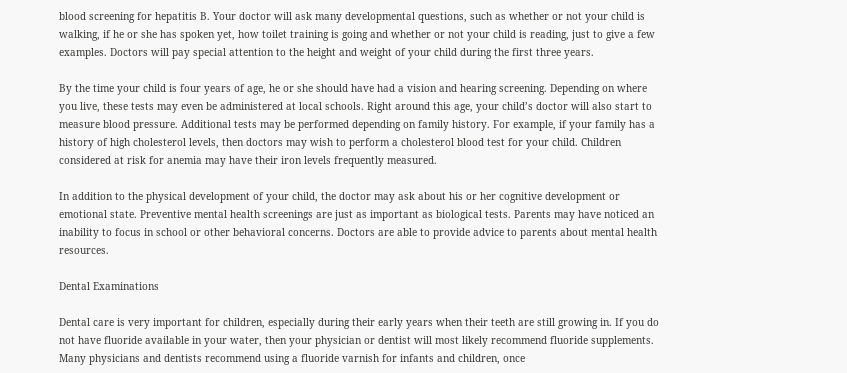blood screening for hepatitis B. Your doctor will ask many developmental questions, such as whether or not your child is walking, if he or she has spoken yet, how toilet training is going and whether or not your child is reading, just to give a few examples. Doctors will pay special attention to the height and weight of your child during the first three years.

By the time your child is four years of age, he or she should have had a vision and hearing screening. Depending on where you live, these tests may even be administered at local schools. Right around this age, your child’s doctor will also start to measure blood pressure. Additional tests may be performed depending on family history. For example, if your family has a history of high cholesterol levels, then doctors may wish to perform a cholesterol blood test for your child. Children considered at risk for anemia may have their iron levels frequently measured.

In addition to the physical development of your child, the doctor may ask about his or her cognitive development or emotional state. Preventive mental health screenings are just as important as biological tests. Parents may have noticed an inability to focus in school or other behavioral concerns. Doctors are able to provide advice to parents about mental health resources.

Dental Examinations

Dental care is very important for children, especially during their early years when their teeth are still growing in. If you do not have fluoride available in your water, then your physician or dentist will most likely recommend fluoride supplements. Many physicians and dentists recommend using a fluoride varnish for infants and children, once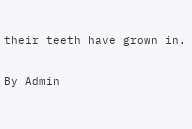their teeth have grown in.

By Admin